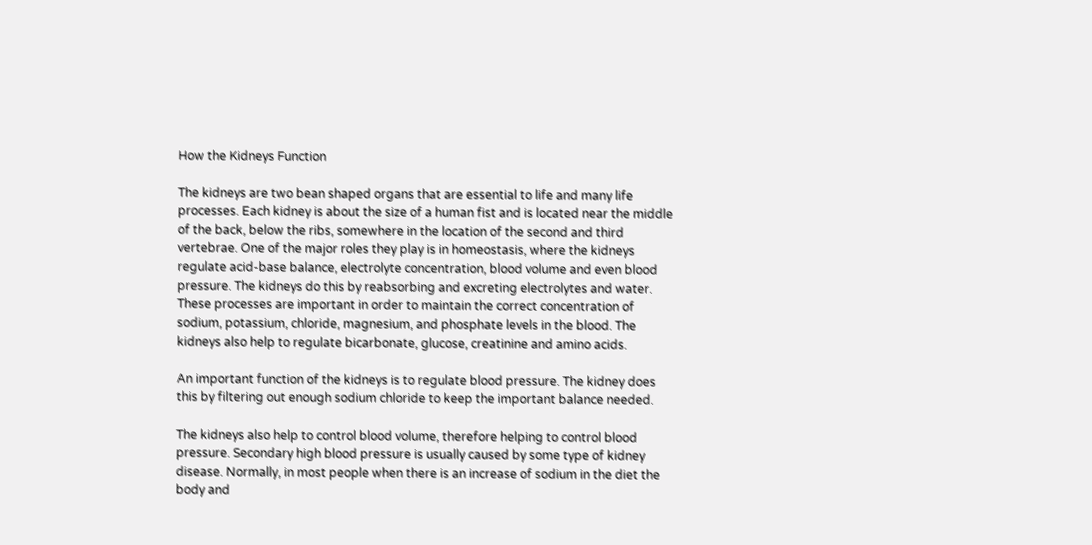How the Kidneys Function

The kidneys are two bean shaped organs that are essential to life and many life processes. Each kidney is about the size of a human fist and is located near the middle of the back, below the ribs, somewhere in the location of the second and third vertebrae. One of the major roles they play is in homeostasis, where the kidneys regulate acid-base balance, electrolyte concentration, blood volume and even blood pressure. The kidneys do this by reabsorbing and excreting electrolytes and water. These processes are important in order to maintain the correct concentration of sodium, potassium, chloride, magnesium, and phosphate levels in the blood. The kidneys also help to regulate bicarbonate, glucose, creatinine and amino acids.

An important function of the kidneys is to regulate blood pressure. The kidney does this by filtering out enough sodium chloride to keep the important balance needed.

The kidneys also help to control blood volume, therefore helping to control blood pressure. Secondary high blood pressure is usually caused by some type of kidney disease. Normally, in most people when there is an increase of sodium in the diet the body and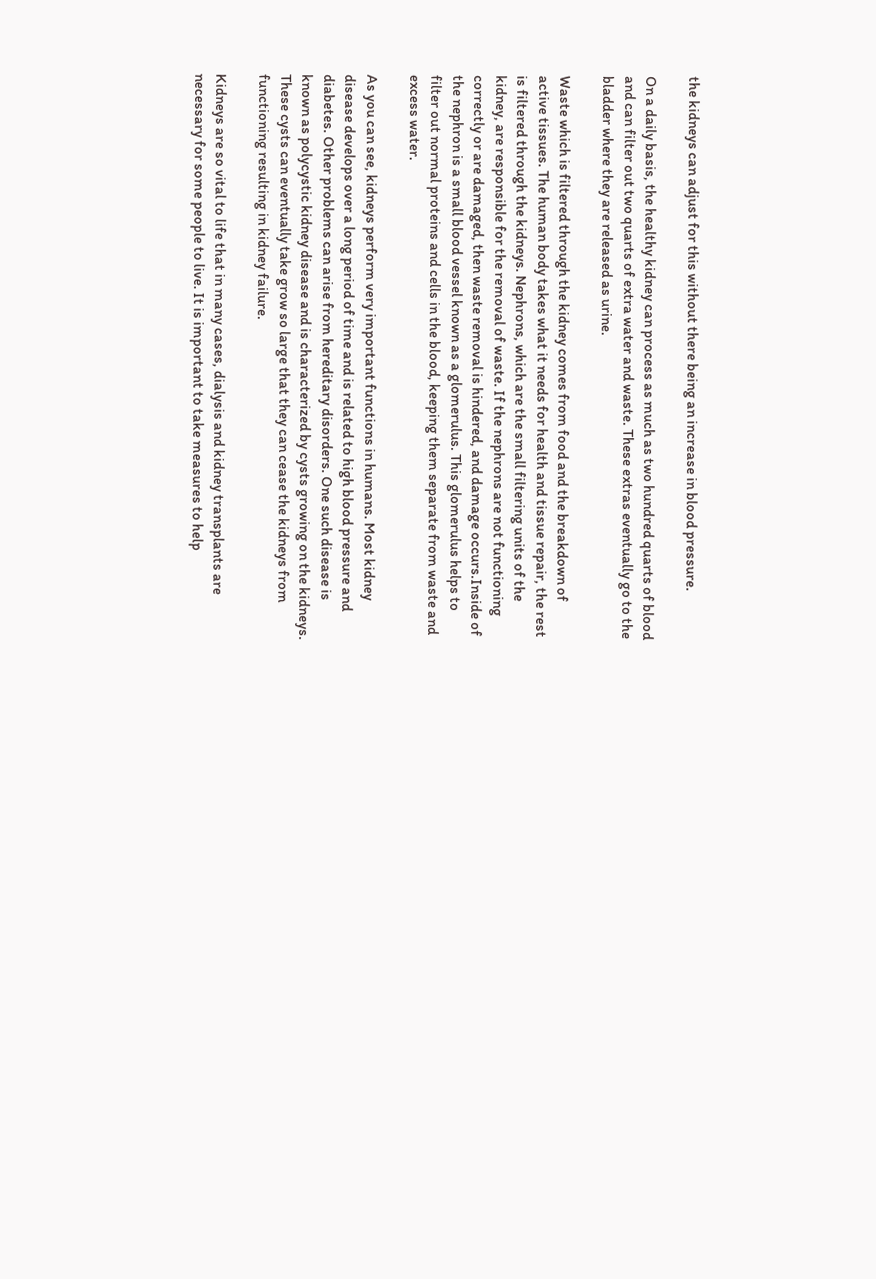the kidneys can adjust for this without there being an increase in blood pressure.

On a daily basis, the healthy kidney can process as much as two hundred quarts of blood and can filter out two quarts of extra water and waste. These extras eventually go to the bladder where they are released as urine.

Waste which is filtered through the kidney comes from food and the breakdown of active tissues. The human body takes what it needs for health and tissue repair, the rest is filtered through the kidneys. Nephrons, which are the small filtering units of the kidney, are responsible for the removal of waste. If the nephrons are not functioning correctly or are damaged, then waste removal is hindered, and damage occurs.Inside of the nephron is a small blood vessel known as a glomerulus. This glomerulus helps to filter out normal proteins and cells in the blood, keeping them separate from waste and excess water.

As you can see, kidneys perform very important functions in humans. Most kidney disease develops over a long period of time and is related to high blood pressure and diabetes. Other problems can arise from hereditary disorders. One such disease is known as polycystic kidney disease and is characterized by cysts growing on the kidneys. These cysts can eventually take grow so large that they can cease the kidneys from functioning resulting in kidney failure.

Kidneys are so vital to life that in many cases, dialysis and kidney transplants are necessary for some people to live. It is important to take measures to help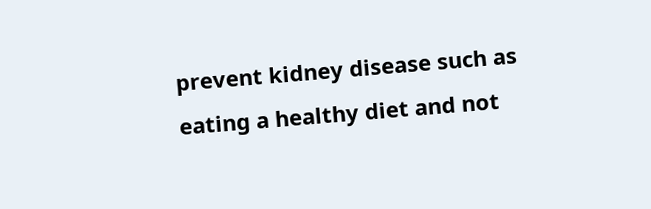prevent kidney disease such as eating a healthy diet and not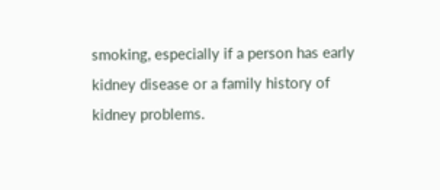smoking, especially if a person has early kidney disease or a family history of kidney problems.